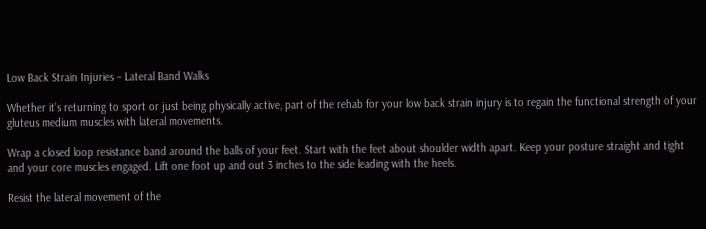Low Back Strain Injuries – Lateral Band Walks

Whether it’s returning to sport or just being physically active, part of the rehab for your low back strain injury is to regain the functional strength of your gluteus medium muscles with lateral movements.

Wrap a closed loop resistance band around the balls of your feet. Start with the feet about shoulder width apart. Keep your posture straight and tight and your core muscles engaged. Lift one foot up and out 3 inches to the side leading with the heels.

Resist the lateral movement of the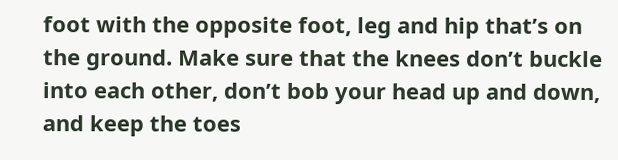foot with the opposite foot, leg and hip that’s on the ground. Make sure that the knees don’t buckle into each other, don’t bob your head up and down, and keep the toes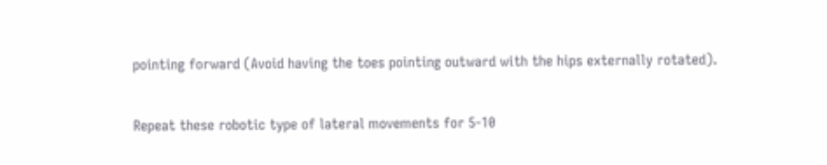pointing forward (Avoid having the toes pointing outward with the hips externally rotated).

Repeat these robotic type of lateral movements for 5-10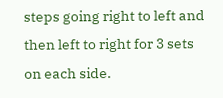steps going right to left and then left to right for 3 sets on each side.